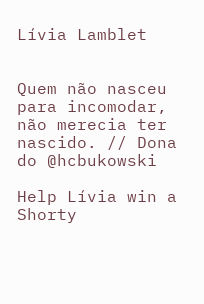Lívia Lamblet


Quem não nasceu para incomodar, não merecia ter nascido. // Dona do @hcbukowski

Help Lívia win a Shorty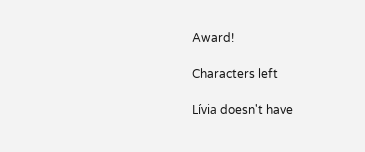Award!

Characters left

Lívia doesn't have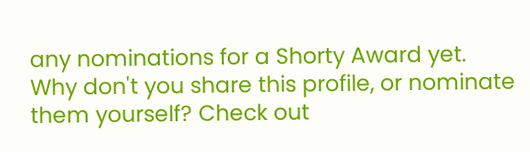any nominations for a Shorty Award yet. Why don't you share this profile, or nominate them yourself? Check out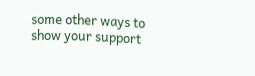some other ways to show your support